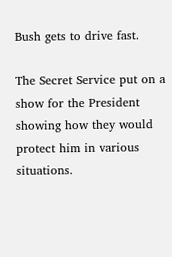Bush gets to drive fast.

The Secret Service put on a show for the President showing how they would protect him in various situations.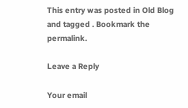This entry was posted in Old Blog and tagged . Bookmark the permalink.

Leave a Reply

Your email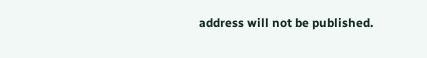address will not be published.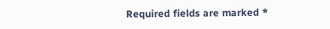Required fields are marked *